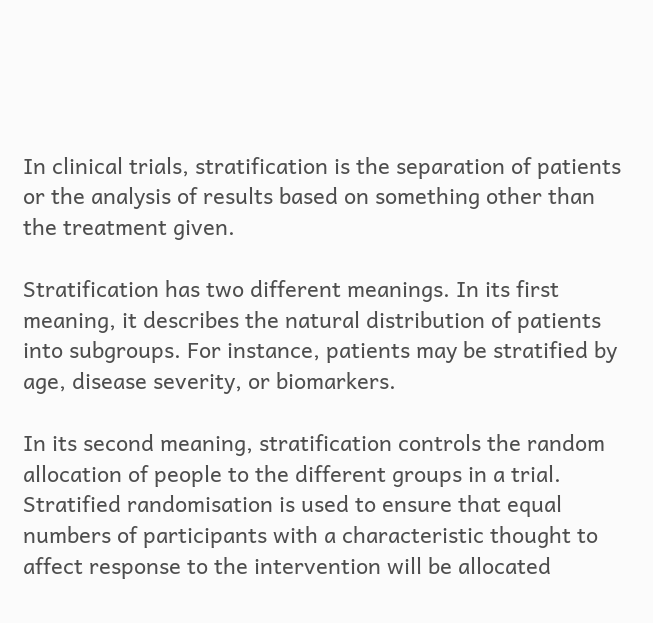In clinical trials, stratification is the separation of patients or the analysis of results based on something other than the treatment given.

Stratification has two different meanings. In its first meaning, it describes the natural distribution of patients into subgroups. For instance, patients may be stratified by age, disease severity, or biomarkers.

In its second meaning, stratification controls the random allocation of people to the different groups in a trial. Stratified randomisation is used to ensure that equal numbers of participants with a characteristic thought to affect response to the intervention will be allocated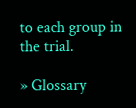to each group in the trial.

» Glossary